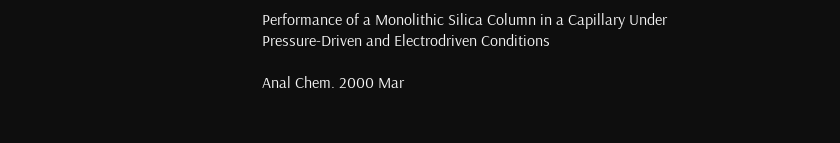Performance of a Monolithic Silica Column in a Capillary Under Pressure-Driven and Electrodriven Conditions

Anal Chem. 2000 Mar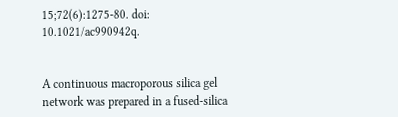15;72(6):1275-80. doi: 10.1021/ac990942q.


A continuous macroporous silica gel network was prepared in a fused-silica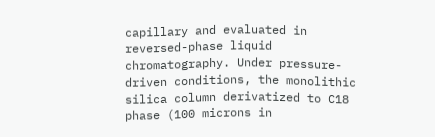capillary and evaluated in reversed-phase liquid chromatography. Under pressure-driven conditions, the monolithic silica column derivatized to C18 phase (100 microns in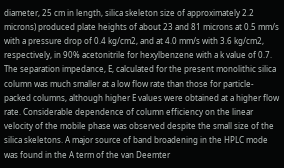diameter, 25 cm in length, silica skeleton size of approximately 2.2 microns) produced plate heights of about 23 and 81 microns at 0.5 mm/s with a pressure drop of 0.4 kg/cm2, and at 4.0 mm/s with 3.6 kg/cm2, respectively, in 90% acetonitrile for hexylbenzene with a k value of 0.7. The separation impedance, E, calculated for the present monolithic silica column was much smaller at a low flow rate than those for particle-packed columns, although higher E values were obtained at a higher flow rate. Considerable dependence of column efficiency on the linear velocity of the mobile phase was observed despite the small size of the silica skeletons. A major source of band broadening in the HPLC mode was found in the A term of the van Deemter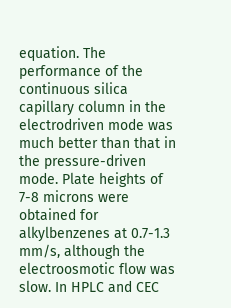equation. The performance of the continuous silica capillary column in the electrodriven mode was much better than that in the pressure-driven mode. Plate heights of 7-8 microns were obtained for alkylbenzenes at 0.7-1.3 mm/s, although the electroosmotic flow was slow. In HPLC and CEC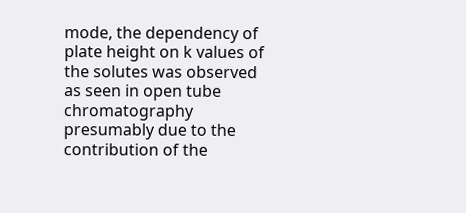mode, the dependency of plate height on k values of the solutes was observed as seen in open tube chromatography presumably due to the contribution of the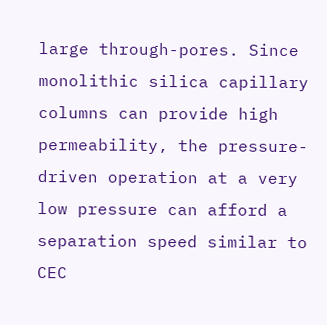large through-pores. Since monolithic silica capillary columns can provide high permeability, the pressure-driven operation at a very low pressure can afford a separation speed similar to CEC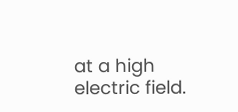at a high electric field.